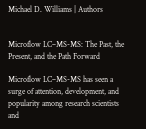Michael D. Williams | Authors


Microflow LC–MS-MS: The Past, the Present, and the Path Forward

Microflow LC–MS-MS has seen a surge of attention, development, and popularity among research scientists and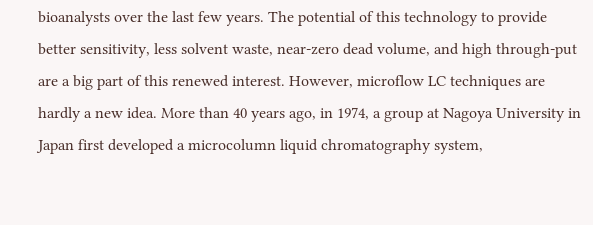bioanalysts over the last few years. The potential of this technology to provide better sensitivity, less solvent waste, near-zero dead volume, and high through-put are a big part of this renewed interest. However, microflow LC techniques are hardly a new idea. More than 40 years ago, in 1974, a group at Nagoya University in Japan first developed a microcolumn liquid chromatography system,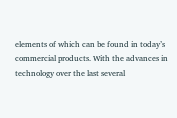elements of which can be found in today’s commercial products. With the advances in technology over the last several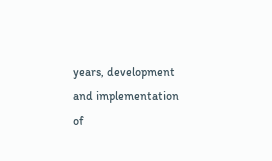years, development and implementation of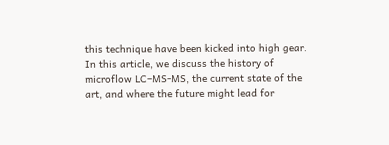this technique have been kicked into high gear. In this article, we discuss the history of microflow LC–MS-MS, the current state of the art, and where the future might lead for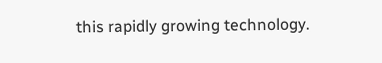this rapidly growing technology.